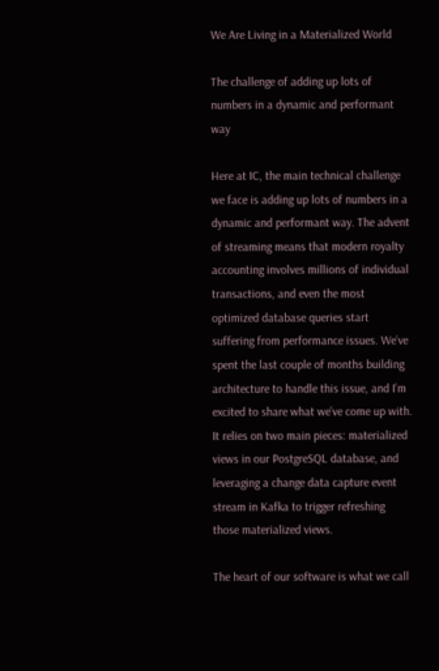We Are Living in a Materialized World

The challenge of adding up lots of numbers in a dynamic and performant way

Here at IC, the main technical challenge we face is adding up lots of numbers in a dynamic and performant way. The advent of streaming means that modern royalty accounting involves millions of individual transactions, and even the most optimized database queries start suffering from performance issues. We’ve spent the last couple of months building architecture to handle this issue, and I’m excited to share what we’ve come up with. It relies on two main pieces: materialized views in our PostgreSQL database, and leveraging a change data capture event stream in Kafka to trigger refreshing those materialized views.

The heart of our software is what we call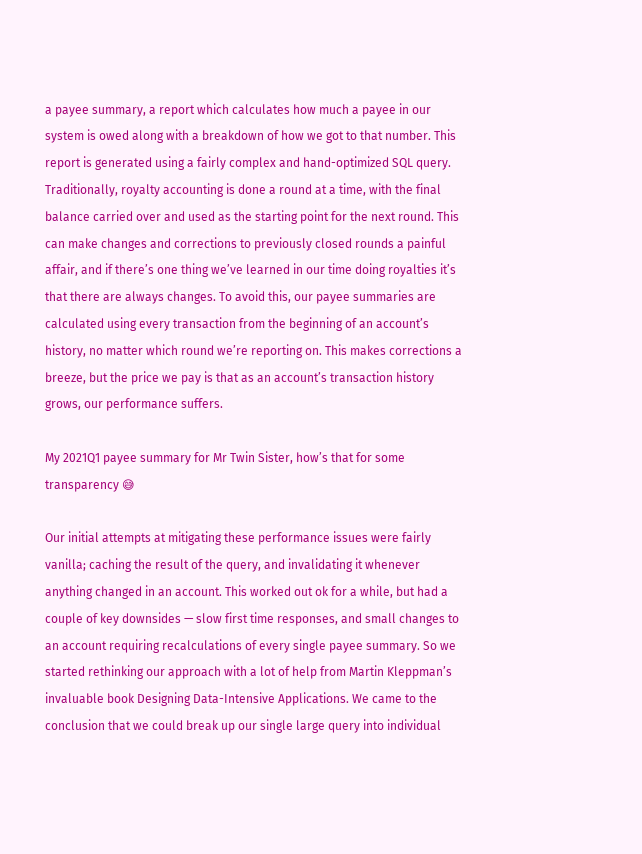a payee summary, a report which calculates how much a payee in our system is owed along with a breakdown of how we got to that number. This report is generated using a fairly complex and hand-optimized SQL query. Traditionally, royalty accounting is done a round at a time, with the final balance carried over and used as the starting point for the next round. This can make changes and corrections to previously closed rounds a painful affair, and if there’s one thing we’ve learned in our time doing royalties it’s that there are always changes. To avoid this, our payee summaries are calculated using every transaction from the beginning of an account’s history, no matter which round we’re reporting on. This makes corrections a breeze, but the price we pay is that as an account’s transaction history grows, our performance suffers.

My 2021Q1 payee summary for Mr Twin Sister, how’s that for some transparency 😅

Our initial attempts at mitigating these performance issues were fairly vanilla; caching the result of the query, and invalidating it whenever anything changed in an account. This worked out ok for a while, but had a couple of key downsides — slow first time responses, and small changes to an account requiring recalculations of every single payee summary. So we started rethinking our approach with a lot of help from Martin Kleppman’s invaluable book Designing Data-Intensive Applications. We came to the conclusion that we could break up our single large query into individual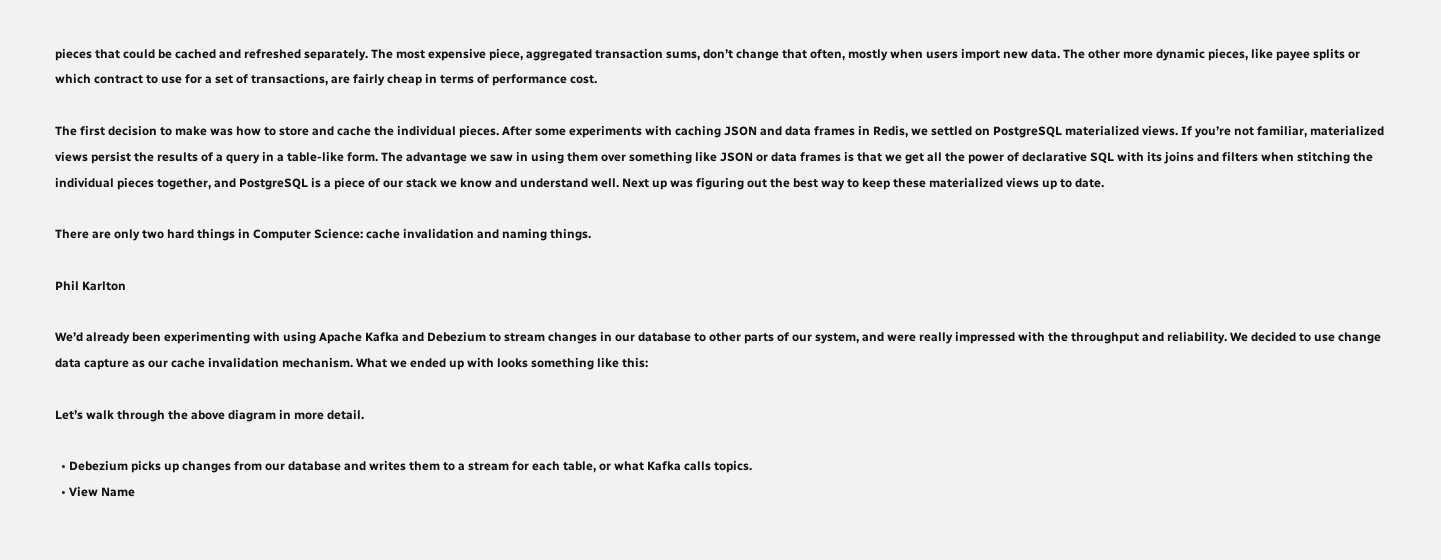pieces that could be cached and refreshed separately. The most expensive piece, aggregated transaction sums, don’t change that often, mostly when users import new data. The other more dynamic pieces, like payee splits or which contract to use for a set of transactions, are fairly cheap in terms of performance cost.

The first decision to make was how to store and cache the individual pieces. After some experiments with caching JSON and data frames in Redis, we settled on PostgreSQL materialized views. If you’re not familiar, materialized views persist the results of a query in a table-like form. The advantage we saw in using them over something like JSON or data frames is that we get all the power of declarative SQL with its joins and filters when stitching the individual pieces together, and PostgreSQL is a piece of our stack we know and understand well. Next up was figuring out the best way to keep these materialized views up to date.

There are only two hard things in Computer Science: cache invalidation and naming things.

Phil Karlton

We’d already been experimenting with using Apache Kafka and Debezium to stream changes in our database to other parts of our system, and were really impressed with the throughput and reliability. We decided to use change data capture as our cache invalidation mechanism. What we ended up with looks something like this:

Let’s walk through the above diagram in more detail.

  • Debezium picks up changes from our database and writes them to a stream for each table, or what Kafka calls topics.
  • View Name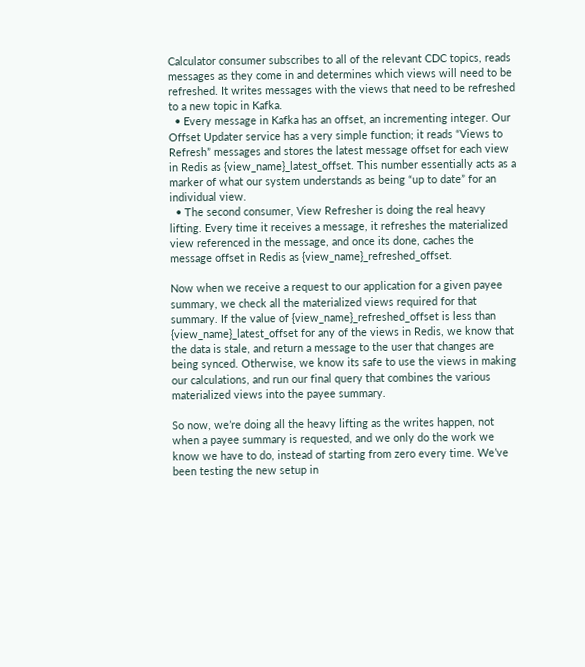Calculator consumer subscribes to all of the relevant CDC topics, reads messages as they come in and determines which views will need to be refreshed. It writes messages with the views that need to be refreshed to a new topic in Kafka.
  • Every message in Kafka has an offset, an incrementing integer. Our Offset Updater service has a very simple function; it reads “Views to Refresh” messages and stores the latest message offset for each view in Redis as {view_name}_latest_offset. This number essentially acts as a marker of what our system understands as being “up to date” for an individual view.
  • The second consumer, View Refresher is doing the real heavy lifting. Every time it receives a message, it refreshes the materialized view referenced in the message, and once its done, caches the message offset in Redis as {view_name}_refreshed_offset.

Now when we receive a request to our application for a given payee summary, we check all the materialized views required for that summary. If the value of {view_name}_refreshed_offset is less than {view_name}_latest_offset for any of the views in Redis, we know that the data is stale, and return a message to the user that changes are being synced. Otherwise, we know its safe to use the views in making our calculations, and run our final query that combines the various materialized views into the payee summary.

So now, we’re doing all the heavy lifting as the writes happen, not when a payee summary is requested, and we only do the work we know we have to do, instead of starting from zero every time. We’ve been testing the new setup in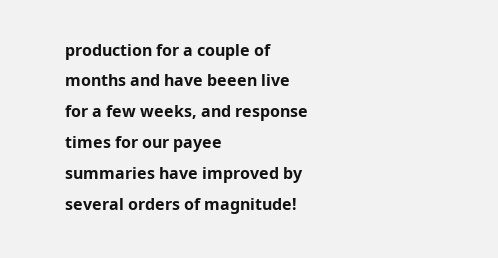production for a couple of months and have beeen live for a few weeks, and response times for our payee summaries have improved by several orders of magnitude!